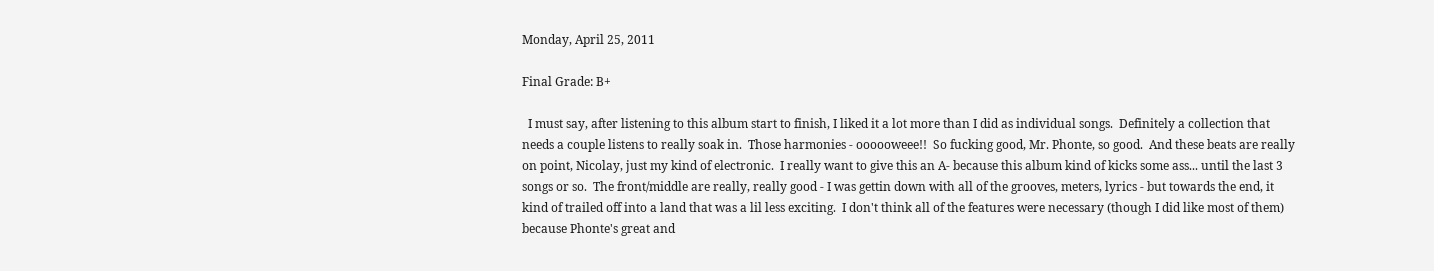Monday, April 25, 2011

Final Grade: B+

  I must say, after listening to this album start to finish, I liked it a lot more than I did as individual songs.  Definitely a collection that needs a couple listens to really soak in.  Those harmonies - oooooweee!!  So fucking good, Mr. Phonte, so good.  And these beats are really on point, Nicolay, just my kind of electronic.  I really want to give this an A- because this album kind of kicks some ass... until the last 3 songs or so.  The front/middle are really, really good - I was gettin down with all of the grooves, meters, lyrics - but towards the end, it kind of trailed off into a land that was a lil less exciting.  I don't think all of the features were necessary (though I did like most of them) because Phonte's great and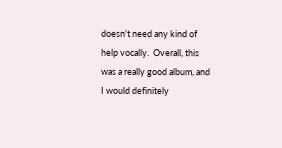doesn't need any kind of help vocally.  Overall, this was a really good album, and I would definitely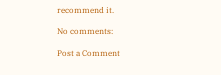recommend it.

No comments:

Post a Comment